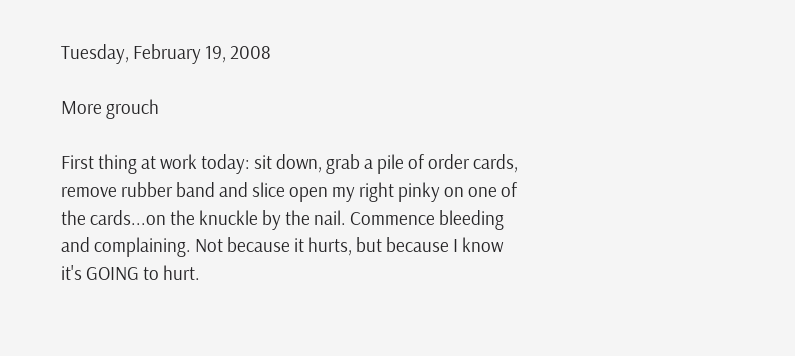Tuesday, February 19, 2008

More grouch

First thing at work today: sit down, grab a pile of order cards, remove rubber band and slice open my right pinky on one of the cards...on the knuckle by the nail. Commence bleeding and complaining. Not because it hurts, but because I know it's GOING to hurt.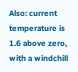Also: current temperature is 1.6 above zero, with a windchill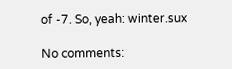of -7. So, yeah: winter.sux

No comments: